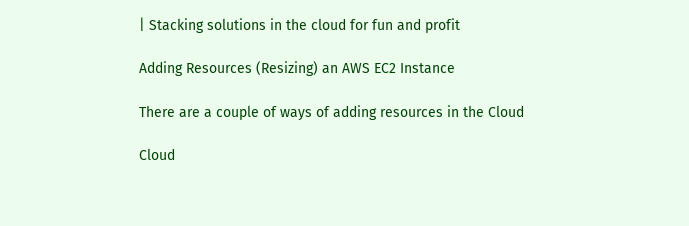| Stacking solutions in the cloud for fun and profit

Adding Resources (Resizing) an AWS EC2 Instance

There are a couple of ways of adding resources in the Cloud

Cloud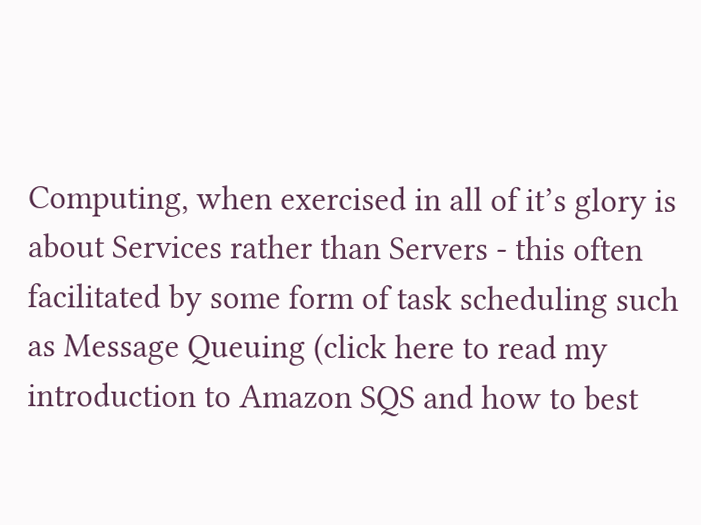Computing, when exercised in all of it’s glory is about Services rather than Servers - this often facilitated by some form of task scheduling such as Message Queuing (click here to read my introduction to Amazon SQS and how to best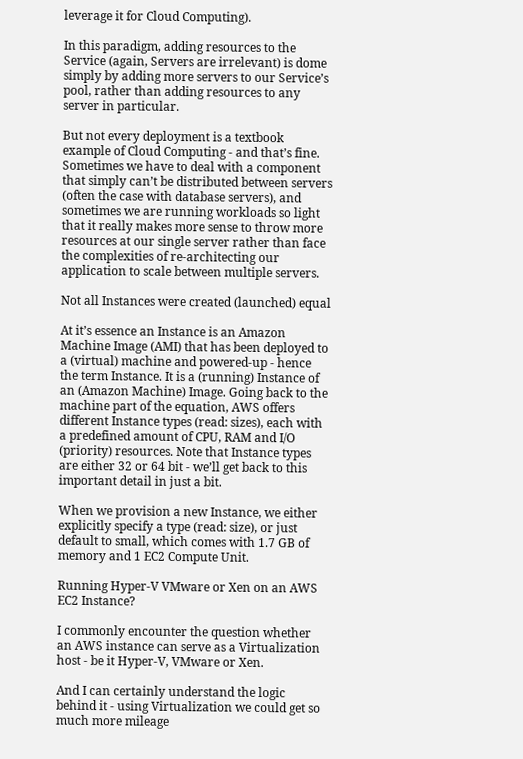leverage it for Cloud Computing).

In this paradigm, adding resources to the Service (again, Servers are irrelevant) is dome simply by adding more servers to our Service’s pool, rather than adding resources to any server in particular.

But not every deployment is a textbook example of Cloud Computing - and that’s fine. Sometimes we have to deal with a component that simply can’t be distributed between servers (often the case with database servers), and sometimes we are running workloads so light that it really makes more sense to throw more resources at our single server rather than face the complexities of re-architecting our application to scale between multiple servers.

Not all Instances were created (launched) equal

At it’s essence an Instance is an Amazon Machine Image (AMI) that has been deployed to a (virtual) machine and powered-up - hence the term Instance. It is a (running) Instance of an (Amazon Machine) Image. Going back to the machine part of the equation, AWS offers different Instance types (read: sizes), each with a predefined amount of CPU, RAM and I/O (priority) resources. Note that Instance types are either 32 or 64 bit - we’ll get back to this important detail in just a bit.

When we provision a new Instance, we either explicitly specify a type (read: size), or just default to small, which comes with 1.7 GB of memory and 1 EC2 Compute Unit.

Running Hyper-V VMware or Xen on an AWS EC2 Instance?

I commonly encounter the question whether an AWS instance can serve as a Virtualization host - be it Hyper-V, VMware or Xen.

And I can certainly understand the logic behind it - using Virtualization we could get so much more mileage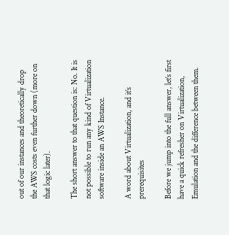out of our instances and theoretically drop the AWS costs even further down (more on that logic later).

The short answer to that question is: No. It is not possible to run any kind of Virtualization software inside an AWS Instance.

A word about Virtualization, and it’s prerequisites

Before we jump into the full answer, let’s first have a quick refresher on Virtualization, Emulation and the difference between them.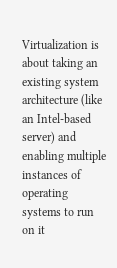Virtualization is about taking an existing system architecture (like an Intel-based server) and enabling multiple instances of operating systems to run on it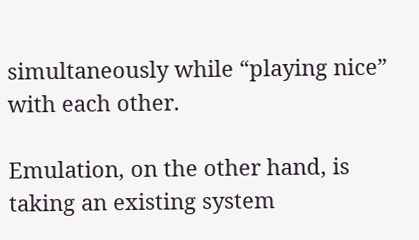simultaneously while “playing nice” with each other.

Emulation, on the other hand, is taking an existing system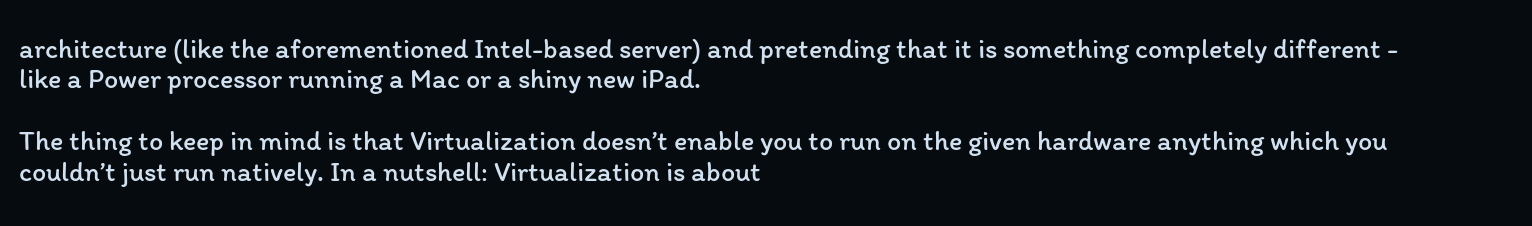architecture (like the aforementioned Intel-based server) and pretending that it is something completely different - like a Power processor running a Mac or a shiny new iPad.

The thing to keep in mind is that Virtualization doesn’t enable you to run on the given hardware anything which you couldn’t just run natively. In a nutshell: Virtualization is about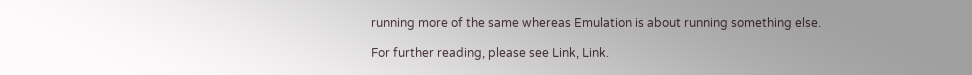running more of the same whereas Emulation is about running something else.

For further reading, please see Link, Link.